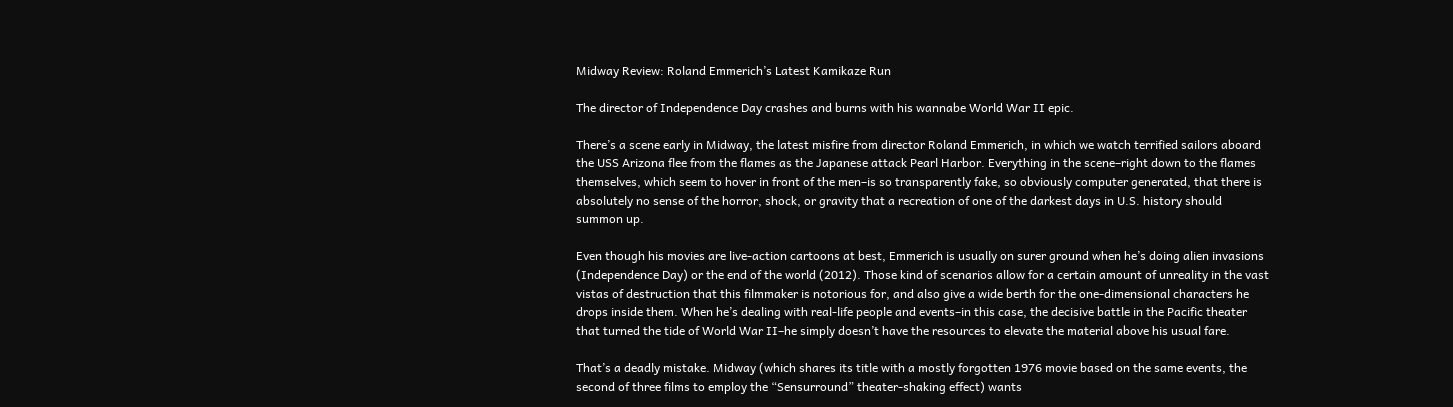Midway Review: Roland Emmerich’s Latest Kamikaze Run

The director of Independence Day crashes and burns with his wannabe World War II epic.

There’s a scene early in Midway, the latest misfire from director Roland Emmerich, in which we watch terrified sailors aboard the USS Arizona flee from the flames as the Japanese attack Pearl Harbor. Everything in the scene–right down to the flames themselves, which seem to hover in front of the men–is so transparently fake, so obviously computer generated, that there is absolutely no sense of the horror, shock, or gravity that a recreation of one of the darkest days in U.S. history should summon up.

Even though his movies are live-action cartoons at best, Emmerich is usually on surer ground when he’s doing alien invasions (Independence Day) or the end of the world (2012). Those kind of scenarios allow for a certain amount of unreality in the vast vistas of destruction that this filmmaker is notorious for, and also give a wide berth for the one-dimensional characters he drops inside them. When he’s dealing with real-life people and events–in this case, the decisive battle in the Pacific theater that turned the tide of World War II–he simply doesn’t have the resources to elevate the material above his usual fare.

That’s a deadly mistake. Midway (which shares its title with a mostly forgotten 1976 movie based on the same events, the second of three films to employ the “Sensurround” theater-shaking effect) wants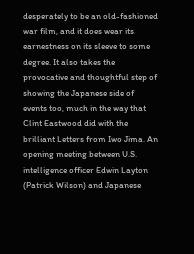desperately to be an old-fashioned war film, and it does wear its earnestness on its sleeve to some degree. It also takes the provocative and thoughtful step of showing the Japanese side of events too, much in the way that Clint Eastwood did with the brilliant Letters from Iwo Jima. An opening meeting between U.S. intelligence officer Edwin Layton (Patrick Wilson) and Japanese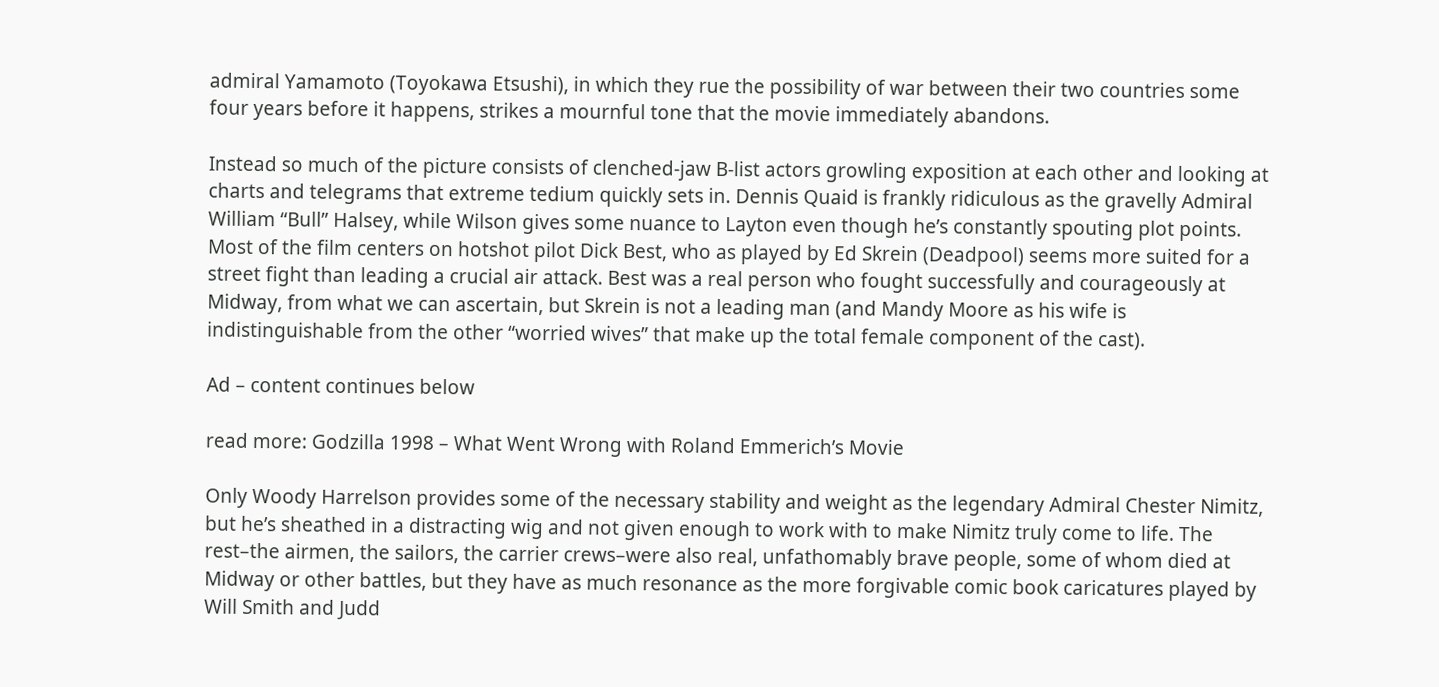admiral Yamamoto (Toyokawa Etsushi), in which they rue the possibility of war between their two countries some four years before it happens, strikes a mournful tone that the movie immediately abandons.

Instead so much of the picture consists of clenched-jaw B-list actors growling exposition at each other and looking at charts and telegrams that extreme tedium quickly sets in. Dennis Quaid is frankly ridiculous as the gravelly Admiral William “Bull” Halsey, while Wilson gives some nuance to Layton even though he’s constantly spouting plot points. Most of the film centers on hotshot pilot Dick Best, who as played by Ed Skrein (Deadpool) seems more suited for a street fight than leading a crucial air attack. Best was a real person who fought successfully and courageously at Midway, from what we can ascertain, but Skrein is not a leading man (and Mandy Moore as his wife is indistinguishable from the other “worried wives” that make up the total female component of the cast).

Ad – content continues below

read more: Godzilla 1998 – What Went Wrong with Roland Emmerich’s Movie

Only Woody Harrelson provides some of the necessary stability and weight as the legendary Admiral Chester Nimitz, but he’s sheathed in a distracting wig and not given enough to work with to make Nimitz truly come to life. The rest–the airmen, the sailors, the carrier crews–were also real, unfathomably brave people, some of whom died at Midway or other battles, but they have as much resonance as the more forgivable comic book caricatures played by Will Smith and Judd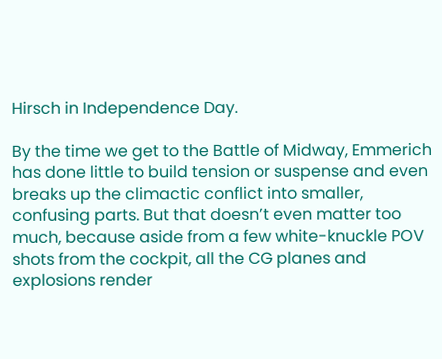Hirsch in Independence Day.

By the time we get to the Battle of Midway, Emmerich has done little to build tension or suspense and even breaks up the climactic conflict into smaller, confusing parts. But that doesn’t even matter too much, because aside from a few white-knuckle POV shots from the cockpit, all the CG planes and explosions render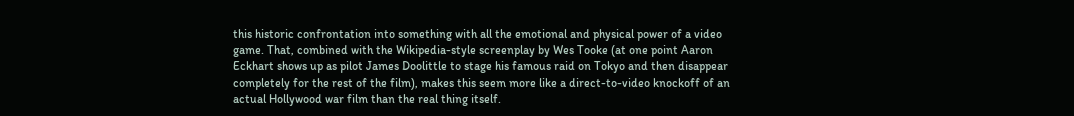this historic confrontation into something with all the emotional and physical power of a video game. That, combined with the Wikipedia-style screenplay by Wes Tooke (at one point Aaron Eckhart shows up as pilot James Doolittle to stage his famous raid on Tokyo and then disappear completely for the rest of the film), makes this seem more like a direct-to-video knockoff of an actual Hollywood war film than the real thing itself.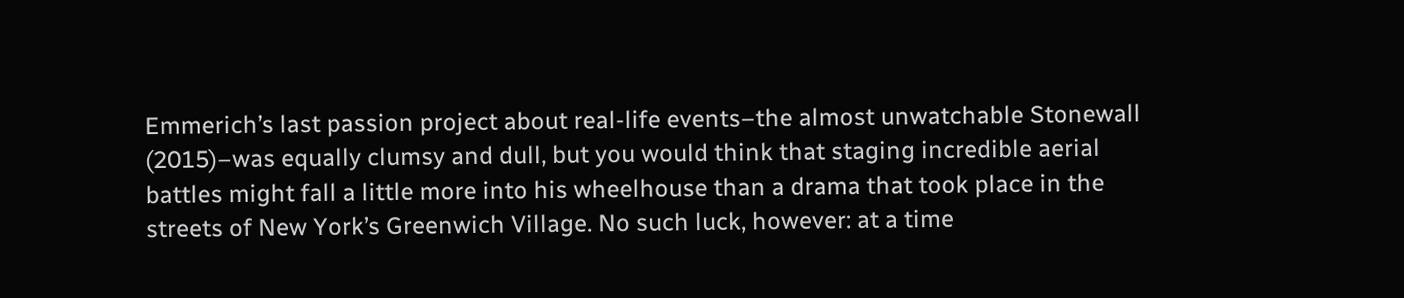Emmerich’s last passion project about real-life events–the almost unwatchable Stonewall (2015)–was equally clumsy and dull, but you would think that staging incredible aerial battles might fall a little more into his wheelhouse than a drama that took place in the streets of New York’s Greenwich Village. No such luck, however: at a time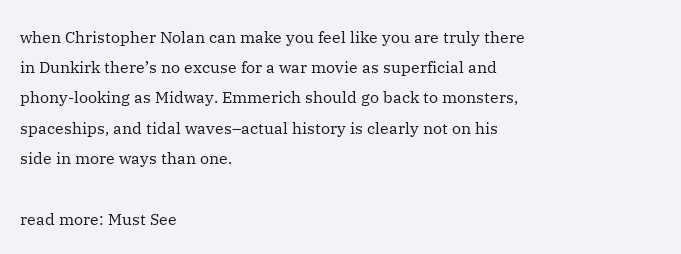when Christopher Nolan can make you feel like you are truly there in Dunkirk there’s no excuse for a war movie as superficial and phony-looking as Midway. Emmerich should go back to monsters, spaceships, and tidal waves–actual history is clearly not on his side in more ways than one.

read more: Must See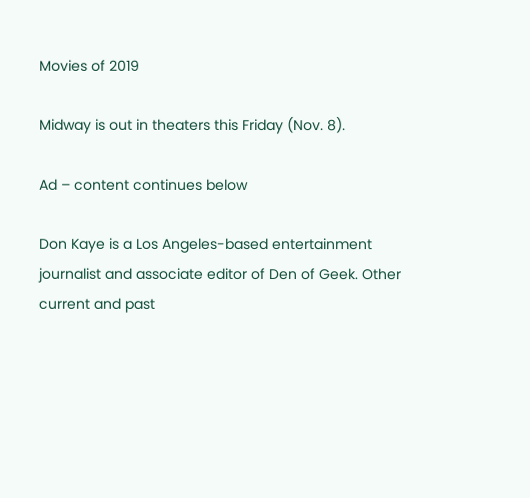Movies of 2019

Midway is out in theaters this Friday (Nov. 8).

Ad – content continues below

Don Kaye is a Los Angeles-based entertainment journalist and associate editor of Den of Geek. Other current and past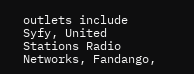outlets include Syfy, United Stations Radio Networks, Fandango,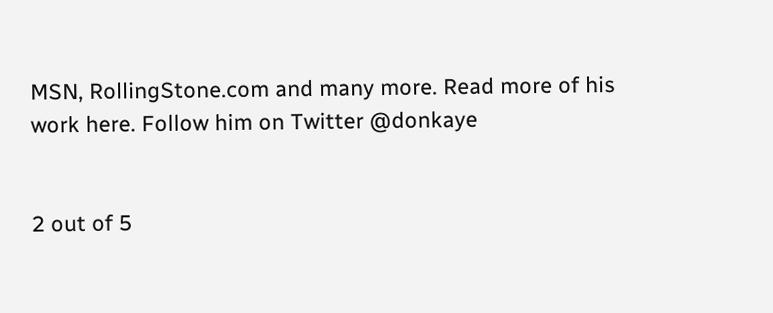MSN, RollingStone.com and many more. Read more of his work here. Follow him on Twitter @donkaye


2 out of 5